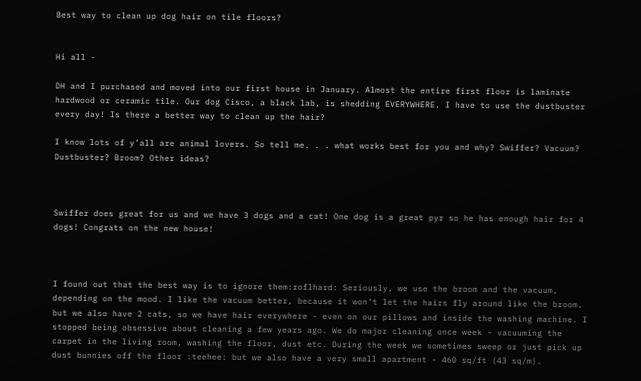Best way to clean up dog hair on tile floors?


Hi all -

DH and I purchased and moved into our first house in January. Almost the entire first floor is laminate hardwood or ceramic tile. Our dog Cisco, a black lab, is shedding EVERYWHERE. I have to use the dustbuster every day! Is there a better way to clean up the hair?

I know lots of y’all are animal lovers. So tell me. . . what works best for you and why? Swiffer? Vacuum? Dustbuster? Broom? Other ideas?



Swiffer does great for us and we have 3 dogs and a cat! One dog is a great pyr so he has enough hair for 4 dogs! Congrats on the new house!



I found out that the best way is to ignore them:roflhard: Seriously, we use the broom and the vacuum, depending on the mood. I like the vacuum better, because it won’t let the hairs fly around like the broom. but we also have 2 cats, so we have hair everywhere - even on our pillows and inside the washing machine. I stopped being obsessive about cleaning a few years ago. We do major cleaning once week - vacuuming the carpet in the living room, washing the floor, dust etc. During the week we sometimes sweep or just pick up dust bunnies off the floor :teehee: but we also have a very small apartment - 460 sq/ft (43 sq/m).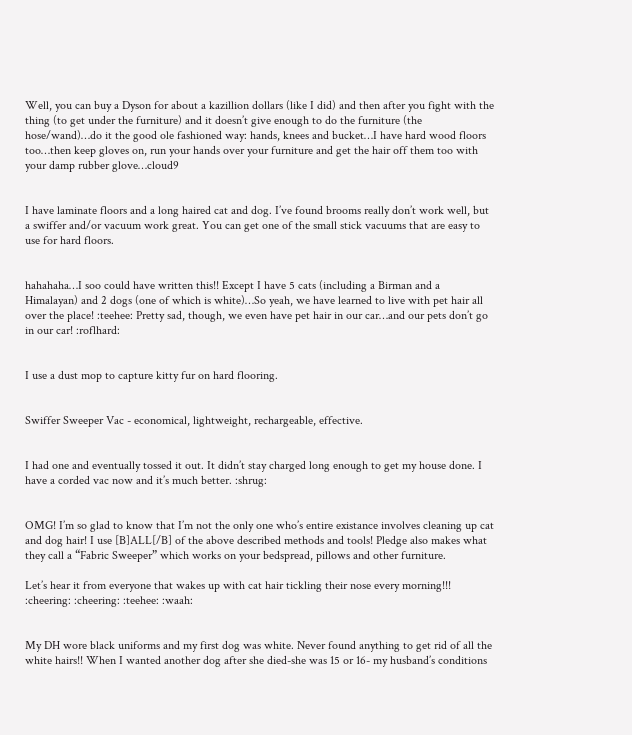Well, you can buy a Dyson for about a kazillion dollars (like I did) and then after you fight with the thing (to get under the furniture) and it doesn’t give enough to do the furniture (the hose/wand)…do it the good ole fashioned way: hands, knees and bucket…I have hard wood floors too…then keep gloves on, run your hands over your furniture and get the hair off them too with your damp rubber glove…cloud9


I have laminate floors and a long haired cat and dog. I’ve found brooms really don’t work well, but a swiffer and/or vacuum work great. You can get one of the small stick vacuums that are easy to use for hard floors.


hahahaha…I soo could have written this!! Except I have 5 cats (including a Birman and a Himalayan) and 2 dogs (one of which is white)…So yeah, we have learned to live with pet hair all over the place! :teehee: Pretty sad, though, we even have pet hair in our car…and our pets don’t go in our car! :roflhard:


I use a dust mop to capture kitty fur on hard flooring.


Swiffer Sweeper Vac - economical, lightweight, rechargeable, effective.


I had one and eventually tossed it out. It didn’t stay charged long enough to get my house done. I have a corded vac now and it’s much better. :shrug:


OMG! I’m so glad to know that I’m not the only one who’s entire existance involves cleaning up cat and dog hair! I use [B]ALL[/B] of the above described methods and tools! Pledge also makes what they call a “Fabric Sweeper” which works on your bedspread, pillows and other furniture.

Let’s hear it from everyone that wakes up with cat hair tickling their nose every morning!!! :cheering: :cheering: :teehee: :waah:


My DH wore black uniforms and my first dog was white. Never found anything to get rid of all the white hairs!! When I wanted another dog after she died-she was 15 or 16- my husband’s conditions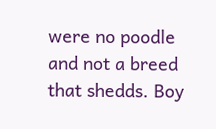were no poodle and not a breed that shedds. Boy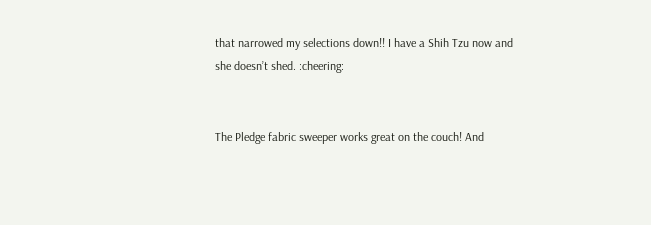that narrowed my selections down!! I have a Shih Tzu now and she doesn’t shed. :cheering:


The Pledge fabric sweeper works great on the couch! And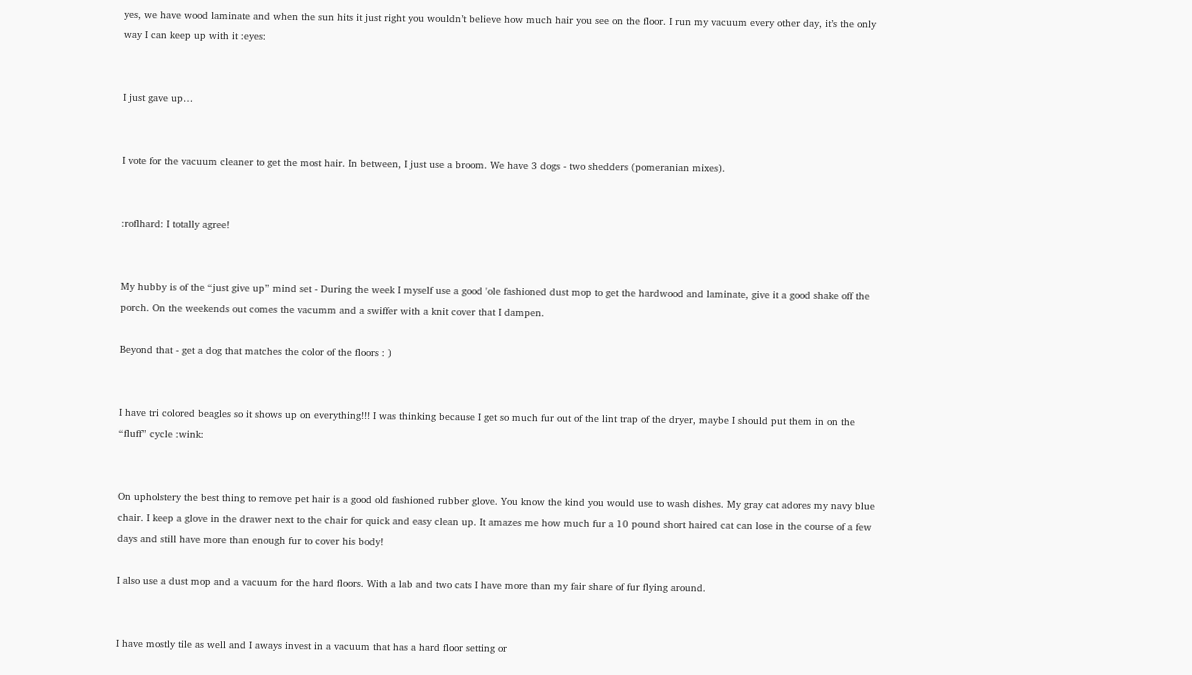yes, we have wood laminate and when the sun hits it just right you wouldn’t believe how much hair you see on the floor. I run my vacuum every other day, it’s the only way I can keep up with it :eyes:


I just gave up…


I vote for the vacuum cleaner to get the most hair. In between, I just use a broom. We have 3 dogs - two shedders (pomeranian mixes).


:roflhard: I totally agree!


My hubby is of the “just give up” mind set - During the week I myself use a good 'ole fashioned dust mop to get the hardwood and laminate, give it a good shake off the porch. On the weekends out comes the vacumm and a swiffer with a knit cover that I dampen.

Beyond that - get a dog that matches the color of the floors : )


I have tri colored beagles so it shows up on everything!!! I was thinking because I get so much fur out of the lint trap of the dryer, maybe I should put them in on the “fluff” cycle :wink:


On upholstery the best thing to remove pet hair is a good old fashioned rubber glove. You know the kind you would use to wash dishes. My gray cat adores my navy blue chair. I keep a glove in the drawer next to the chair for quick and easy clean up. It amazes me how much fur a 10 pound short haired cat can lose in the course of a few days and still have more than enough fur to cover his body!

I also use a dust mop and a vacuum for the hard floors. With a lab and two cats I have more than my fair share of fur flying around.


I have mostly tile as well and I aways invest in a vacuum that has a hard floor setting or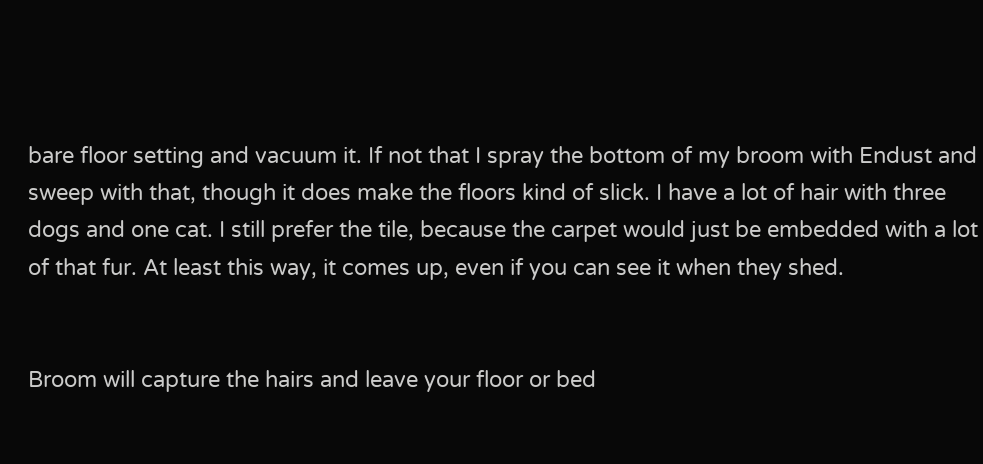bare floor setting and vacuum it. If not that I spray the bottom of my broom with Endust and sweep with that, though it does make the floors kind of slick. I have a lot of hair with three dogs and one cat. I still prefer the tile, because the carpet would just be embedded with a lot of that fur. At least this way, it comes up, even if you can see it when they shed.


Broom will capture the hairs and leave your floor or bed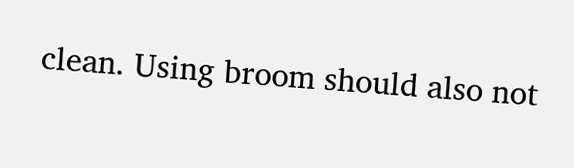clean. Using broom should also not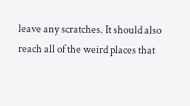leave any scratches. It should also reach all of the weird places that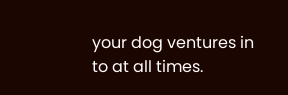your dog ventures in to at all times.